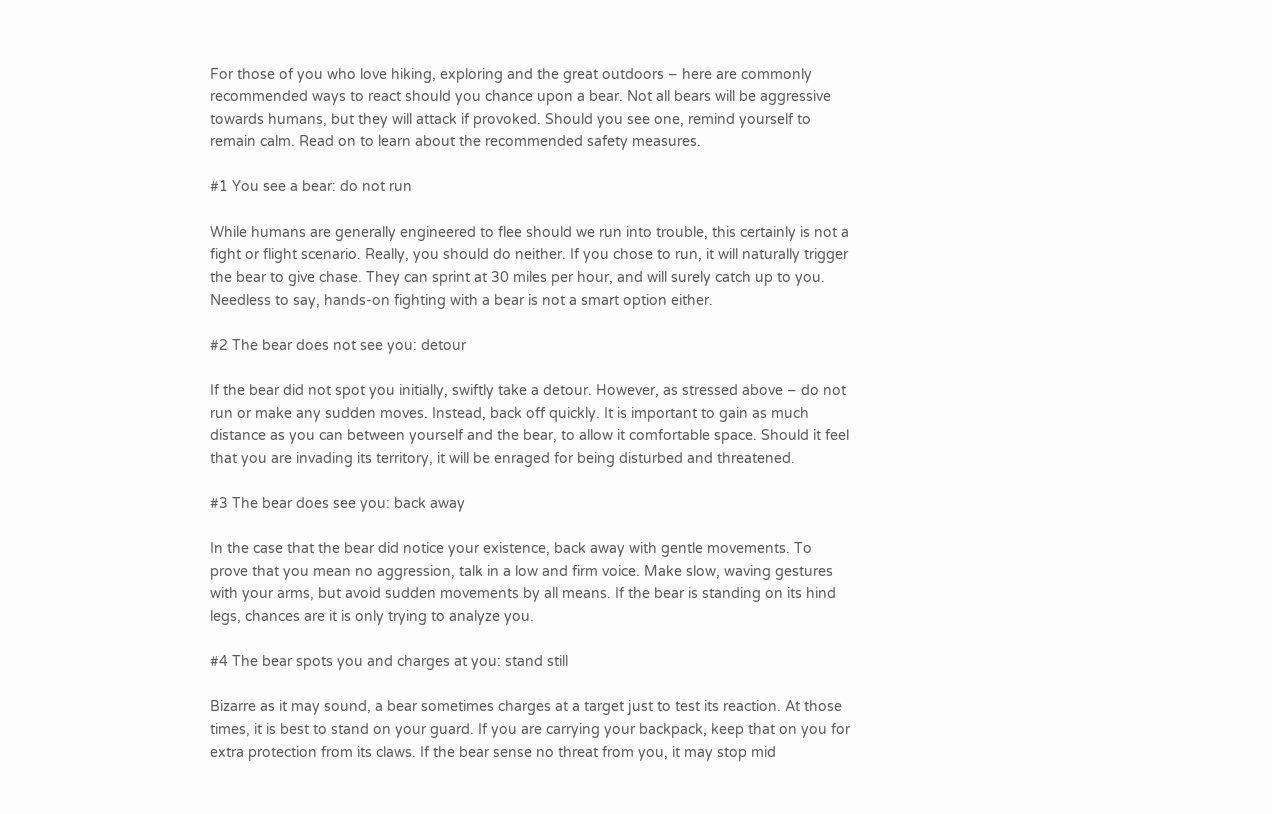For those of you who love hiking, exploring and the great outdoors – here are commonly recommended ways to react should you chance upon a bear. Not all bears will be aggressive towards humans, but they will attack if provoked. Should you see one, remind yourself to remain calm. Read on to learn about the recommended safety measures.

#1 You see a bear: do not run

While humans are generally engineered to flee should we run into trouble, this certainly is not a fight or flight scenario. Really, you should do neither. If you chose to run, it will naturally trigger the bear to give chase. They can sprint at 30 miles per hour, and will surely catch up to you. Needless to say, hands-on fighting with a bear is not a smart option either.

#2 The bear does not see you: detour

If the bear did not spot you initially, swiftly take a detour. However, as stressed above – do not run or make any sudden moves. Instead, back off quickly. It is important to gain as much distance as you can between yourself and the bear, to allow it comfortable space. Should it feel that you are invading its territory, it will be enraged for being disturbed and threatened.

#3 The bear does see you: back away

In the case that the bear did notice your existence, back away with gentle movements. To prove that you mean no aggression, talk in a low and firm voice. Make slow, waving gestures with your arms, but avoid sudden movements by all means. If the bear is standing on its hind legs, chances are it is only trying to analyze you.

#4 The bear spots you and charges at you: stand still

Bizarre as it may sound, a bear sometimes charges at a target just to test its reaction. At those times, it is best to stand on your guard. If you are carrying your backpack, keep that on you for extra protection from its claws. If the bear sense no threat from you, it may stop mid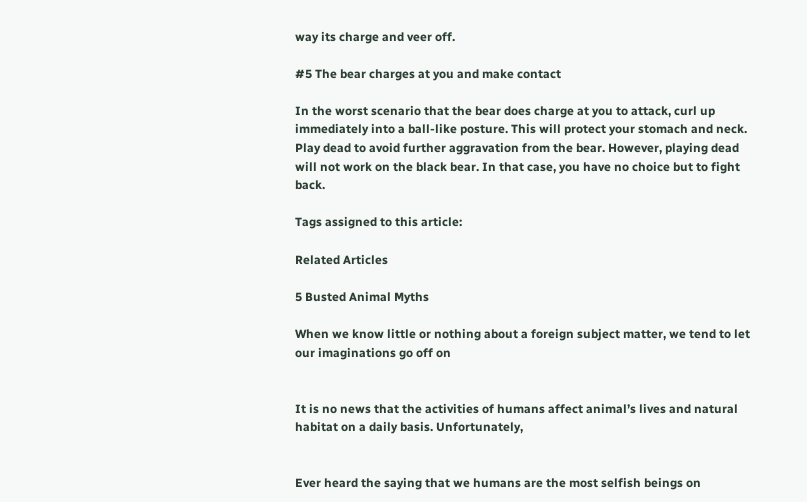way its charge and veer off.

#5 The bear charges at you and make contact

In the worst scenario that the bear does charge at you to attack, curl up immediately into a ball-like posture. This will protect your stomach and neck. Play dead to avoid further aggravation from the bear. However, playing dead will not work on the black bear. In that case, you have no choice but to fight back.

Tags assigned to this article:

Related Articles

5 Busted Animal Myths

When we know little or nothing about a foreign subject matter, we tend to let our imaginations go off on


It is no news that the activities of humans affect animal’s lives and natural habitat on a daily basis. Unfortunately,


Ever heard the saying that we humans are the most selfish beings on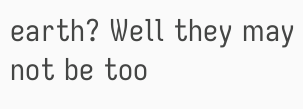earth? Well they may not be too